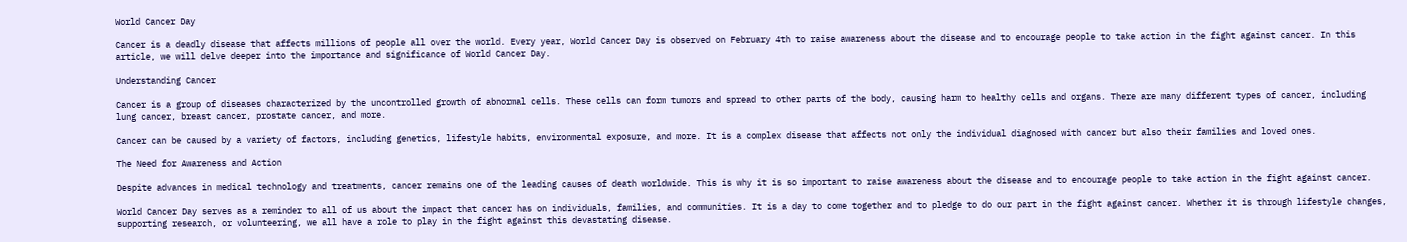World Cancer Day

Cancer is a deadly disease that affects millions of people all over the world. Every year, World Cancer Day is observed on February 4th to raise awareness about the disease and to encourage people to take action in the fight against cancer. In this article, we will delve deeper into the importance and significance of World Cancer Day.

Understanding Cancer

Cancer is a group of diseases characterized by the uncontrolled growth of abnormal cells. These cells can form tumors and spread to other parts of the body, causing harm to healthy cells and organs. There are many different types of cancer, including lung cancer, breast cancer, prostate cancer, and more.

Cancer can be caused by a variety of factors, including genetics, lifestyle habits, environmental exposure, and more. It is a complex disease that affects not only the individual diagnosed with cancer but also their families and loved ones.

The Need for Awareness and Action

Despite advances in medical technology and treatments, cancer remains one of the leading causes of death worldwide. This is why it is so important to raise awareness about the disease and to encourage people to take action in the fight against cancer.

World Cancer Day serves as a reminder to all of us about the impact that cancer has on individuals, families, and communities. It is a day to come together and to pledge to do our part in the fight against cancer. Whether it is through lifestyle changes, supporting research, or volunteering, we all have a role to play in the fight against this devastating disease.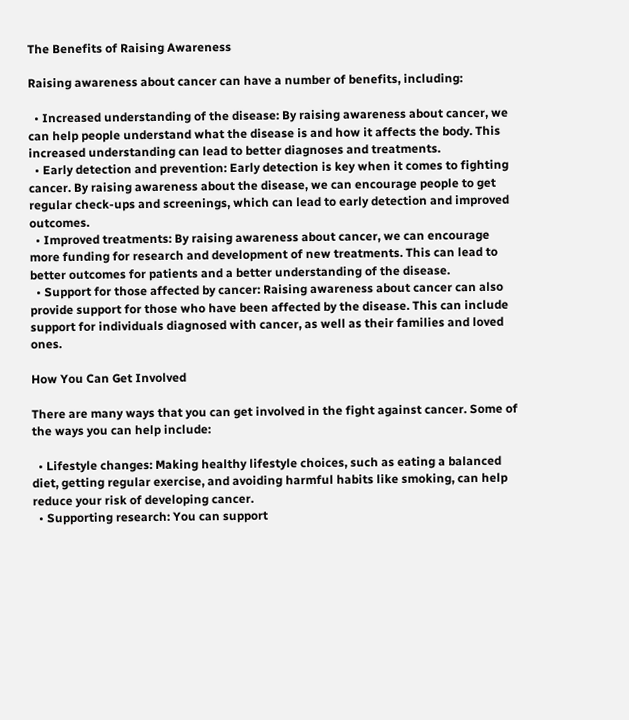The Benefits of Raising Awareness

Raising awareness about cancer can have a number of benefits, including:

  • Increased understanding of the disease: By raising awareness about cancer, we can help people understand what the disease is and how it affects the body. This increased understanding can lead to better diagnoses and treatments.
  • Early detection and prevention: Early detection is key when it comes to fighting cancer. By raising awareness about the disease, we can encourage people to get regular check-ups and screenings, which can lead to early detection and improved outcomes.
  • Improved treatments: By raising awareness about cancer, we can encourage more funding for research and development of new treatments. This can lead to better outcomes for patients and a better understanding of the disease.
  • Support for those affected by cancer: Raising awareness about cancer can also provide support for those who have been affected by the disease. This can include support for individuals diagnosed with cancer, as well as their families and loved ones.

How You Can Get Involved

There are many ways that you can get involved in the fight against cancer. Some of the ways you can help include:

  • Lifestyle changes: Making healthy lifestyle choices, such as eating a balanced diet, getting regular exercise, and avoiding harmful habits like smoking, can help reduce your risk of developing cancer.
  • Supporting research: You can support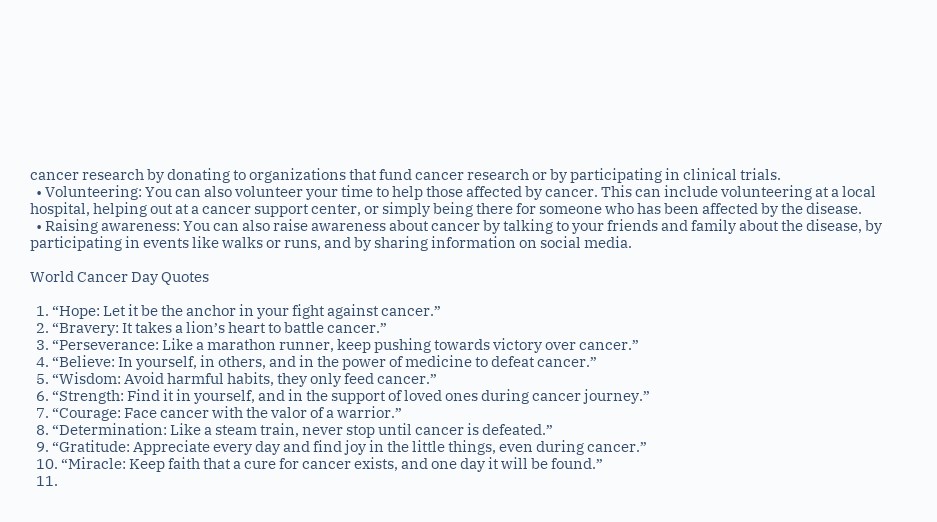cancer research by donating to organizations that fund cancer research or by participating in clinical trials.
  • Volunteering: You can also volunteer your time to help those affected by cancer. This can include volunteering at a local hospital, helping out at a cancer support center, or simply being there for someone who has been affected by the disease.
  • Raising awareness: You can also raise awareness about cancer by talking to your friends and family about the disease, by participating in events like walks or runs, and by sharing information on social media.

World Cancer Day Quotes

  1. “Hope: Let it be the anchor in your fight against cancer.”
  2. “Bravery: It takes a lion’s heart to battle cancer.”
  3. “Perseverance: Like a marathon runner, keep pushing towards victory over cancer.”
  4. “Believe: In yourself, in others, and in the power of medicine to defeat cancer.”
  5. “Wisdom: Avoid harmful habits, they only feed cancer.”
  6. “Strength: Find it in yourself, and in the support of loved ones during cancer journey.”
  7. “Courage: Face cancer with the valor of a warrior.”
  8. “Determination: Like a steam train, never stop until cancer is defeated.”
  9. “Gratitude: Appreciate every day and find joy in the little things, even during cancer.”
  10. “Miracle: Keep faith that a cure for cancer exists, and one day it will be found.”
  11.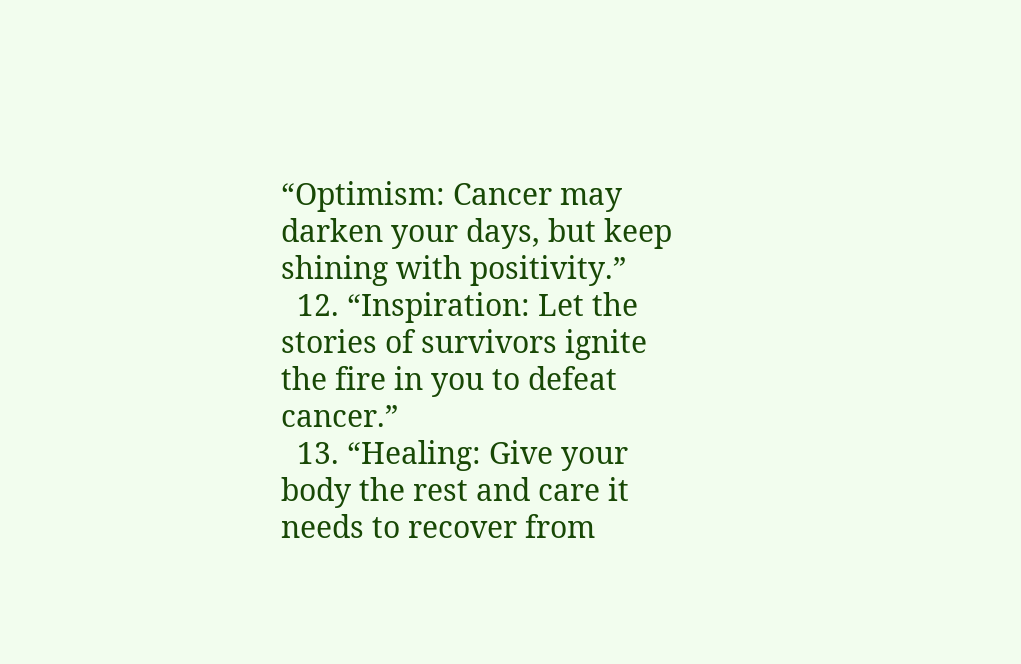“Optimism: Cancer may darken your days, but keep shining with positivity.”
  12. “Inspiration: Let the stories of survivors ignite the fire in you to defeat cancer.”
  13. “Healing: Give your body the rest and care it needs to recover from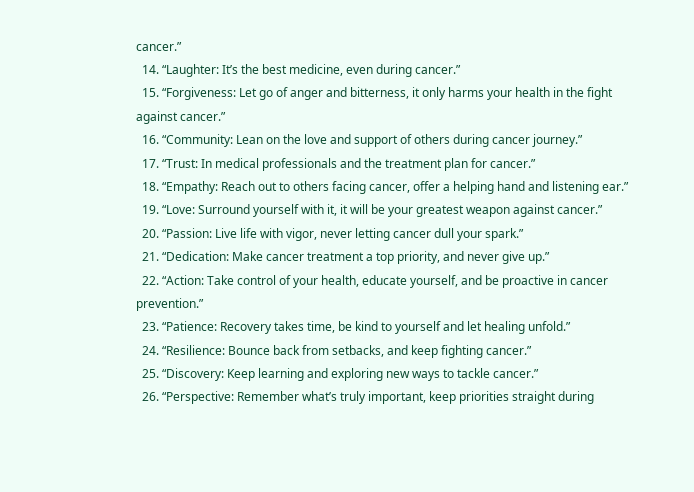cancer.”
  14. “Laughter: It’s the best medicine, even during cancer.”
  15. “Forgiveness: Let go of anger and bitterness, it only harms your health in the fight against cancer.”
  16. “Community: Lean on the love and support of others during cancer journey.”
  17. “Trust: In medical professionals and the treatment plan for cancer.”
  18. “Empathy: Reach out to others facing cancer, offer a helping hand and listening ear.”
  19. “Love: Surround yourself with it, it will be your greatest weapon against cancer.”
  20. “Passion: Live life with vigor, never letting cancer dull your spark.”
  21. “Dedication: Make cancer treatment a top priority, and never give up.”
  22. “Action: Take control of your health, educate yourself, and be proactive in cancer prevention.”
  23. “Patience: Recovery takes time, be kind to yourself and let healing unfold.”
  24. “Resilience: Bounce back from setbacks, and keep fighting cancer.”
  25. “Discovery: Keep learning and exploring new ways to tackle cancer.”
  26. “Perspective: Remember what’s truly important, keep priorities straight during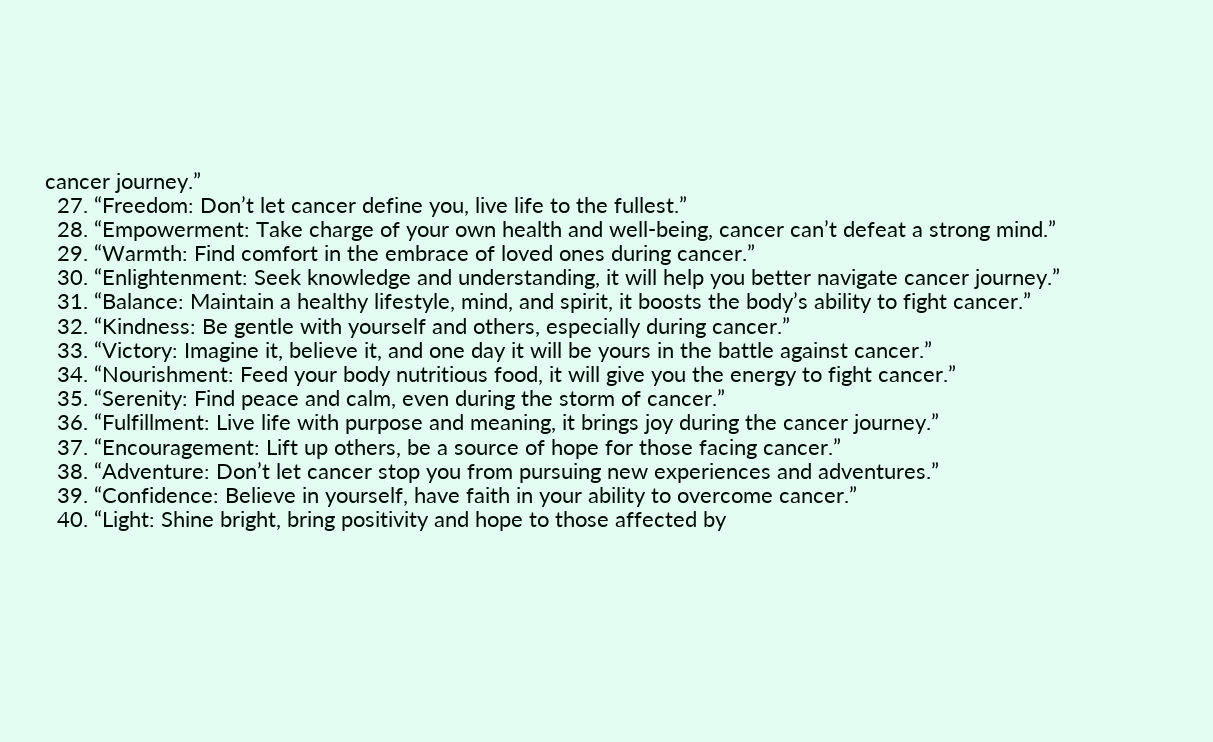cancer journey.”
  27. “Freedom: Don’t let cancer define you, live life to the fullest.”
  28. “Empowerment: Take charge of your own health and well-being, cancer can’t defeat a strong mind.”
  29. “Warmth: Find comfort in the embrace of loved ones during cancer.”
  30. “Enlightenment: Seek knowledge and understanding, it will help you better navigate cancer journey.”
  31. “Balance: Maintain a healthy lifestyle, mind, and spirit, it boosts the body’s ability to fight cancer.”
  32. “Kindness: Be gentle with yourself and others, especially during cancer.”
  33. “Victory: Imagine it, believe it, and one day it will be yours in the battle against cancer.”
  34. “Nourishment: Feed your body nutritious food, it will give you the energy to fight cancer.”
  35. “Serenity: Find peace and calm, even during the storm of cancer.”
  36. “Fulfillment: Live life with purpose and meaning, it brings joy during the cancer journey.”
  37. “Encouragement: Lift up others, be a source of hope for those facing cancer.”
  38. “Adventure: Don’t let cancer stop you from pursuing new experiences and adventures.”
  39. “Confidence: Believe in yourself, have faith in your ability to overcome cancer.”
  40. “Light: Shine bright, bring positivity and hope to those affected by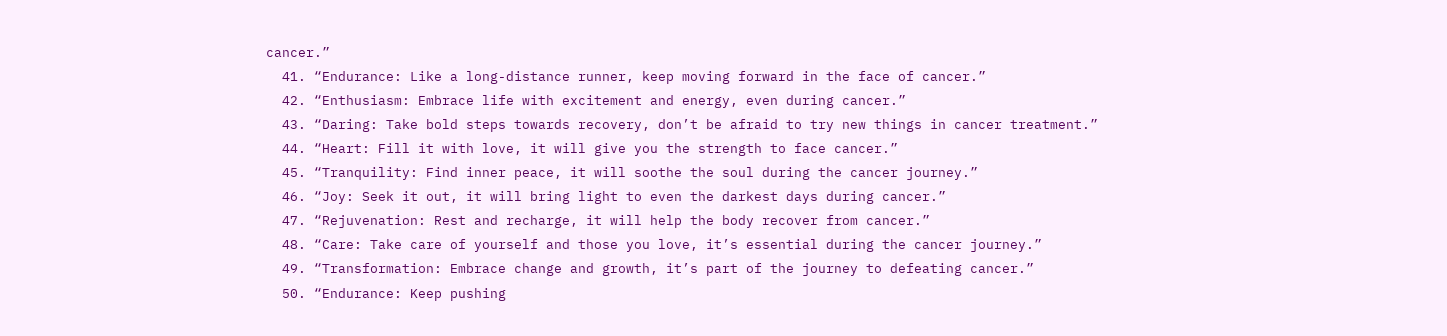cancer.”
  41. “Endurance: Like a long-distance runner, keep moving forward in the face of cancer.”
  42. “Enthusiasm: Embrace life with excitement and energy, even during cancer.”
  43. “Daring: Take bold steps towards recovery, don’t be afraid to try new things in cancer treatment.”
  44. “Heart: Fill it with love, it will give you the strength to face cancer.”
  45. “Tranquility: Find inner peace, it will soothe the soul during the cancer journey.”
  46. “Joy: Seek it out, it will bring light to even the darkest days during cancer.”
  47. “Rejuvenation: Rest and recharge, it will help the body recover from cancer.”
  48. “Care: Take care of yourself and those you love, it’s essential during the cancer journey.”
  49. “Transformation: Embrace change and growth, it’s part of the journey to defeating cancer.”
  50. “Endurance: Keep pushing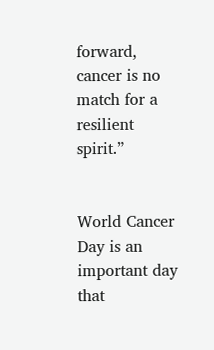forward, cancer is no match for a resilient spirit.”


World Cancer Day is an important day that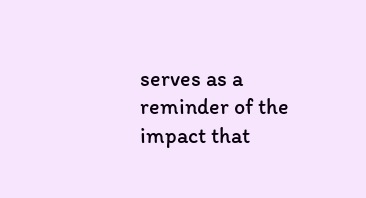serves as a reminder of the impact that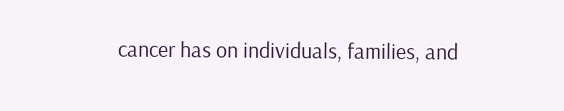cancer has on individuals, families, and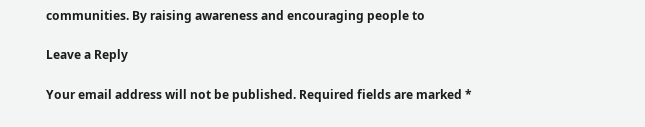communities. By raising awareness and encouraging people to

Leave a Reply

Your email address will not be published. Required fields are marked *